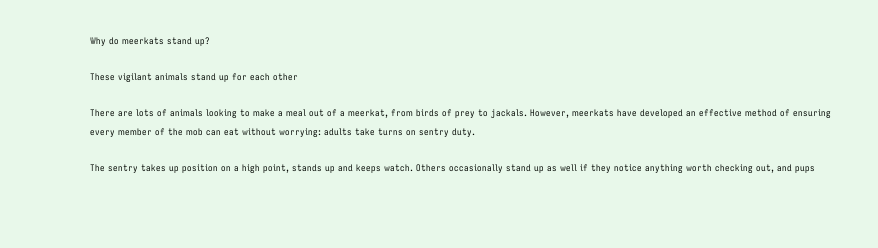Why do meerkats stand up?

These vigilant animals stand up for each other

There are lots of animals looking to make a meal out of a meerkat, from birds of prey to jackals. However, meerkats have developed an effective method of ensuring every member of the mob can eat without worrying: adults take turns on sentry duty.

The sentry takes up position on a high point, stands up and keeps watch. Others occasionally stand up as well if they notice anything worth checking out, and pups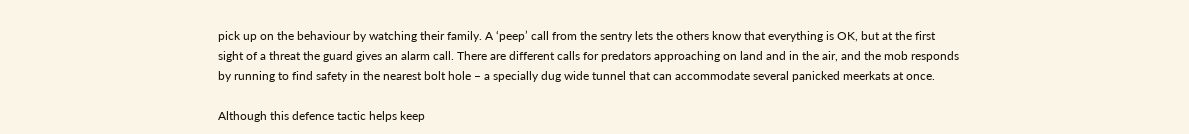pick up on the behaviour by watching their family. A ‘peep’ call from the sentry lets the others know that everything is OK, but at the first sight of a threat the guard gives an alarm call. There are different calls for predators approaching on land and in the air, and the mob responds by running to find safety in the nearest bolt hole – a specially dug wide tunnel that can accommodate several panicked meerkats at once.

Although this defence tactic helps keep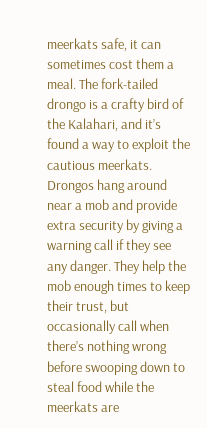meerkats safe, it can sometimes cost them a meal. The fork-tailed drongo is a crafty bird of the Kalahari, and it’s found a way to exploit the cautious meerkats. Drongos hang around near a mob and provide extra security by giving a warning call if they see any danger. They help the mob enough times to keep their trust, but occasionally call when there’s nothing wrong before swooping down to steal food while the meerkats are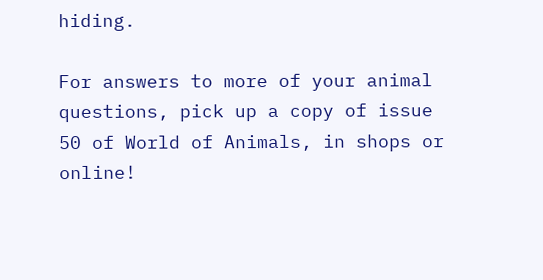hiding.

For answers to more of your animal questions, pick up a copy of issue 50 of World of Animals, in shops or online!